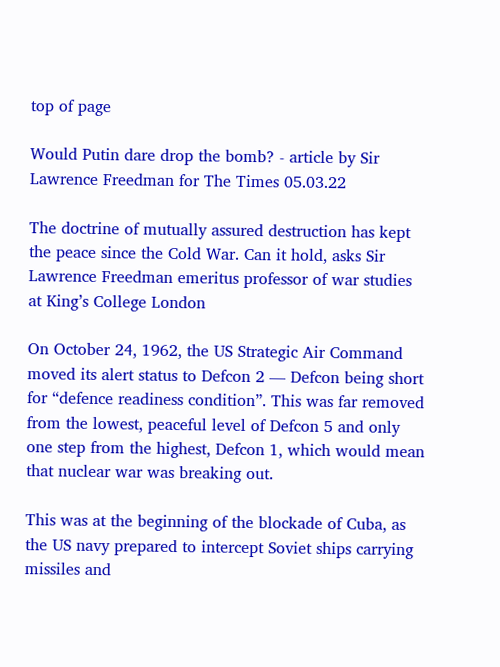top of page

Would Putin dare drop the bomb? - article by Sir Lawrence Freedman for The Times 05.03.22

The doctrine of mutually assured destruction has kept the peace since the Cold War. Can it hold, asks Sir Lawrence Freedman emeritus professor of war studies at King’s College London

On October 24, 1962, the US Strategic Air Command moved its alert status to Defcon 2 — Defcon being short for “defence readiness condition”. This was far removed from the lowest, peaceful level of Defcon 5 and only one step from the highest, Defcon 1, which would mean that nuclear war was breaking out.

This was at the beginning of the blockade of Cuba, as the US navy prepared to intercept Soviet ships carrying missiles and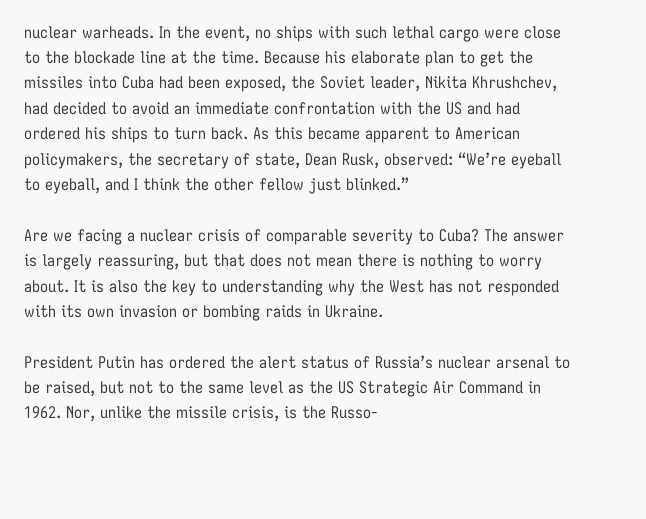nuclear warheads. In the event, no ships with such lethal cargo were close to the blockade line at the time. Because his elaborate plan to get the missiles into Cuba had been exposed, the Soviet leader, Nikita Khrushchev, had decided to avoid an immediate confrontation with the US and had ordered his ships to turn back. As this became apparent to American policymakers, the secretary of state, Dean Rusk, observed: “We’re eyeball to eyeball, and I think the other fellow just blinked.”

Are we facing a nuclear crisis of comparable severity to Cuba? The answer is largely reassuring, but that does not mean there is nothing to worry about. It is also the key to understanding why the West has not responded with its own invasion or bombing raids in Ukraine.

President Putin has ordered the alert status of Russia’s nuclear arsenal to be raised, but not to the same level as the US Strategic Air Command in 1962. Nor, unlike the missile crisis, is the Russo-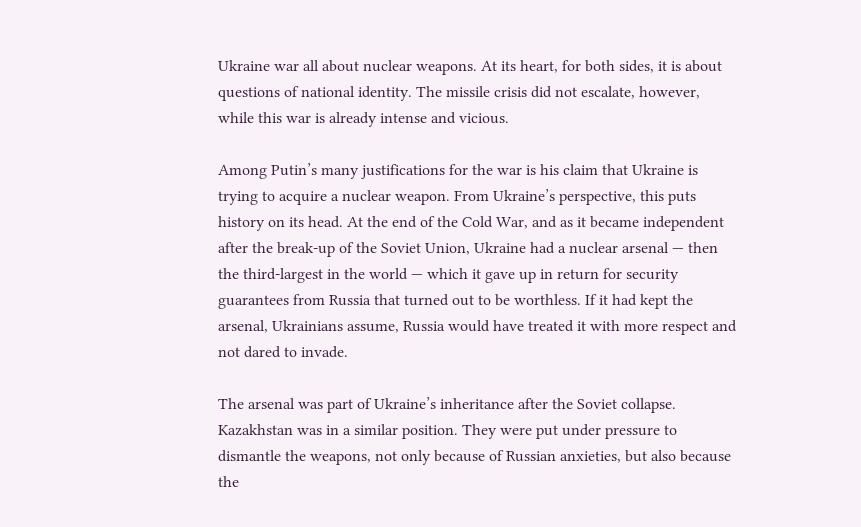Ukraine war all about nuclear weapons. At its heart, for both sides, it is about questions of national identity. The missile crisis did not escalate, however, while this war is already intense and vicious.

Among Putin’s many justifications for the war is his claim that Ukraine is trying to acquire a nuclear weapon. From Ukraine’s perspective, this puts history on its head. At the end of the Cold War, and as it became independent after the break-up of the Soviet Union, Ukraine had a nuclear arsenal — then the third-largest in the world — which it gave up in return for security guarantees from Russia that turned out to be worthless. If it had kept the arsenal, Ukrainians assume, Russia would have treated it with more respect and not dared to invade.

The arsenal was part of Ukraine’s inheritance after the Soviet collapse. Kazakhstan was in a similar position. They were put under pressure to dismantle the weapons, not only because of Russian anxieties, but also because the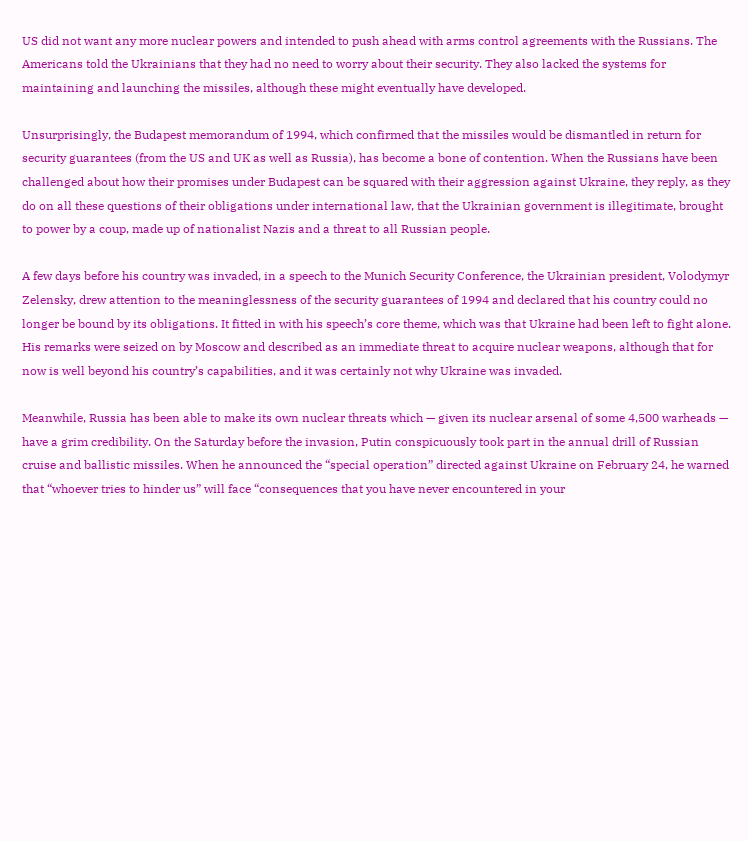US did not want any more nuclear powers and intended to push ahead with arms control agreements with the Russians. The Americans told the Ukrainians that they had no need to worry about their security. They also lacked the systems for maintaining and launching the missiles, although these might eventually have developed.

Unsurprisingly, the Budapest memorandum of 1994, which confirmed that the missiles would be dismantled in return for security guarantees (from the US and UK as well as Russia), has become a bone of contention. When the Russians have been challenged about how their promises under Budapest can be squared with their aggression against Ukraine, they reply, as they do on all these questions of their obligations under international law, that the Ukrainian government is illegitimate, brought to power by a coup, made up of nationalist Nazis and a threat to all Russian people.

A few days before his country was invaded, in a speech to the Munich Security Conference, the Ukrainian president, Volodymyr Zelensky, drew attention to the meaninglessness of the security guarantees of 1994 and declared that his country could no longer be bound by its obligations. It fitted in with his speech’s core theme, which was that Ukraine had been left to fight alone. His remarks were seized on by Moscow and described as an immediate threat to acquire nuclear weapons, although that for now is well beyond his country’s capabilities, and it was certainly not why Ukraine was invaded.

Meanwhile, Russia has been able to make its own nuclear threats which — given its nuclear arsenal of some 4,500 warheads — have a grim credibility. On the Saturday before the invasion, Putin conspicuously took part in the annual drill of Russian cruise and ballistic missiles. When he announced the “special operation” directed against Ukraine on February 24, he warned that “whoever tries to hinder us” will face “consequences that you have never encountered in your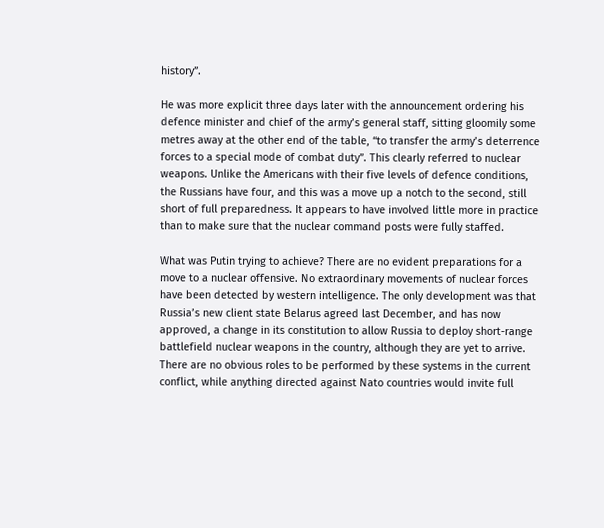history”.

He was more explicit three days later with the announcement ordering his defence minister and chief of the army’s general staff, sitting gloomily some metres away at the other end of the table, “to transfer the army’s deterrence forces to a special mode of combat duty”. This clearly referred to nuclear weapons. Unlike the Americans with their five levels of defence conditions, the Russians have four, and this was a move up a notch to the second, still short of full preparedness. It appears to have involved little more in practice than to make sure that the nuclear command posts were fully staffed.

What was Putin trying to achieve? There are no evident preparations for a move to a nuclear offensive. No extraordinary movements of nuclear forces have been detected by western intelligence. The only development was that Russia’s new client state Belarus agreed last December, and has now approved, a change in its constitution to allow Russia to deploy short-range battlefield nuclear weapons in the country, although they are yet to arrive. There are no obvious roles to be performed by these systems in the current conflict, while anything directed against Nato countries would invite full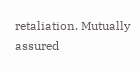retaliation. Mutually assured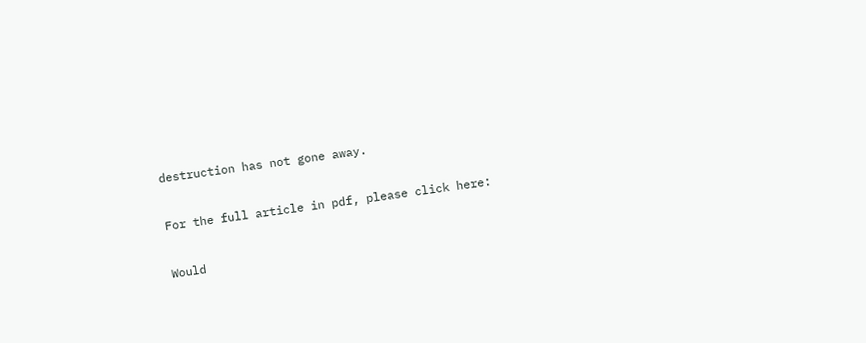destruction has not gone away.

For the full article in pdf, please click here:

Would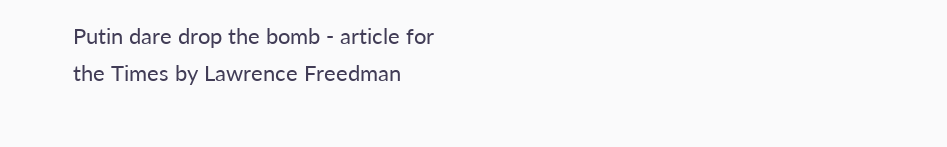Putin dare drop the bomb - article for the Times by Lawrence Freedman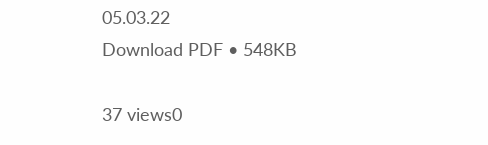05.03.22
Download PDF • 548KB

37 views0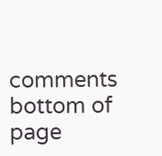comments
bottom of page